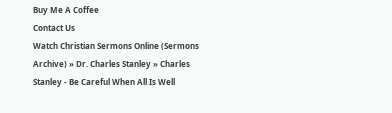Buy Me A Coffee
Contact Us
Watch Christian Sermons Online (Sermons Archive) » Dr. Charles Stanley » Charles Stanley - Be Careful When All Is Well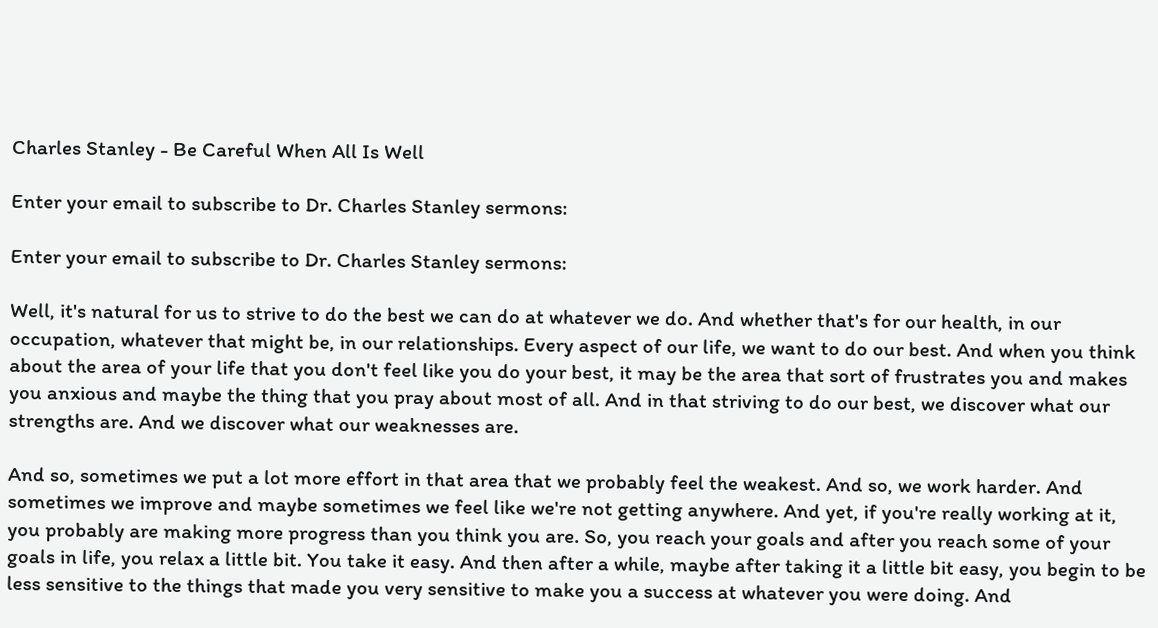Charles Stanley - Be Careful When All Is Well

Enter your email to subscribe to Dr. Charles Stanley sermons:

Enter your email to subscribe to Dr. Charles Stanley sermons:

Well, it's natural for us to strive to do the best we can do at whatever we do. And whether that's for our health, in our occupation, whatever that might be, in our relationships. Every aspect of our life, we want to do our best. And when you think about the area of your life that you don't feel like you do your best, it may be the area that sort of frustrates you and makes you anxious and maybe the thing that you pray about most of all. And in that striving to do our best, we discover what our strengths are. And we discover what our weaknesses are.

And so, sometimes we put a lot more effort in that area that we probably feel the weakest. And so, we work harder. And sometimes we improve and maybe sometimes we feel like we're not getting anywhere. And yet, if you're really working at it, you probably are making more progress than you think you are. So, you reach your goals and after you reach some of your goals in life, you relax a little bit. You take it easy. And then after a while, maybe after taking it a little bit easy, you begin to be less sensitive to the things that made you very sensitive to make you a success at whatever you were doing. And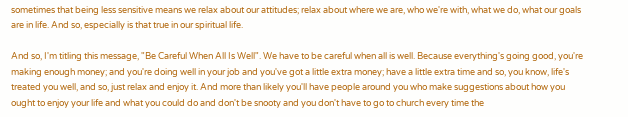sometimes that being less sensitive means we relax about our attitudes; relax about where we are, who we're with, what we do, what our goals are in life. And so, especially is that true in our spiritual life.

And so, I'm titling this message, "Be Careful When All Is Well". We have to be careful when all is well. Because everything's going good, you're making enough money; and you're doing well in your job and you've got a little extra money; have a little extra time and so, you know, life's treated you well, and so, just relax and enjoy it. And more than likely you'll have people around you who make suggestions about how you ought to enjoy your life and what you could do and don't be snooty and you don't have to go to church every time the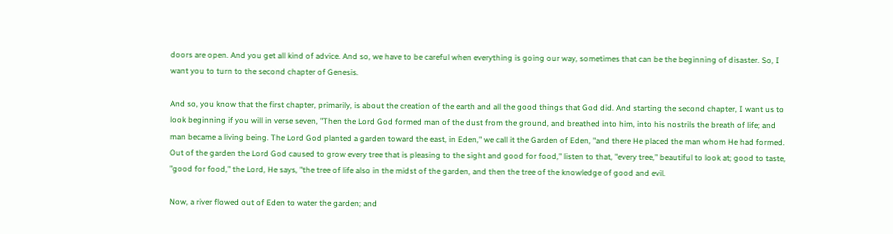doors are open. And you get all kind of advice. And so, we have to be careful when everything is going our way, sometimes that can be the beginning of disaster. So, I want you to turn to the second chapter of Genesis.

And so, you know that the first chapter, primarily, is about the creation of the earth and all the good things that God did. And starting the second chapter, I want us to look beginning if you will in verse seven, "Then the Lord God formed man of the dust from the ground, and breathed into him, into his nostrils the breath of life; and man became a living being. The Lord God planted a garden toward the east, in Eden," we call it the Garden of Eden, "and there He placed the man whom He had formed. Out of the garden the Lord God caused to grow every tree that is pleasing to the sight and good for food," listen to that, "every tree," beautiful to look at; good to taste, "good for food," the Lord, He says, "the tree of life also in the midst of the garden, and then the tree of the knowledge of good and evil.

Now, a river flowed out of Eden to water the garden; and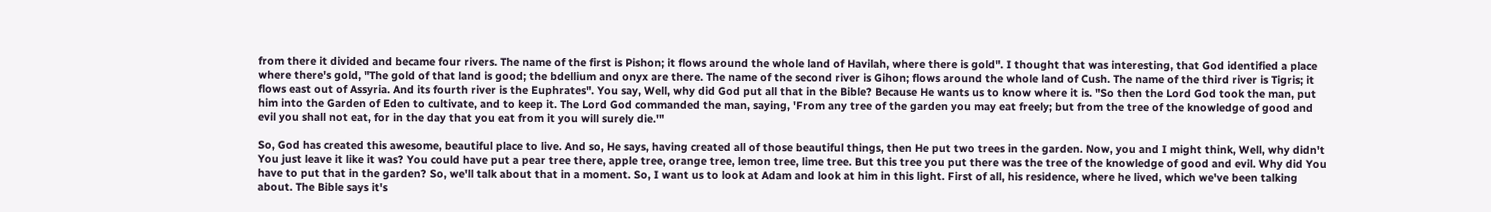from there it divided and became four rivers. The name of the first is Pishon; it flows around the whole land of Havilah, where there is gold". I thought that was interesting, that God identified a place where there's gold, "The gold of that land is good; the bdellium and onyx are there. The name of the second river is Gihon; flows around the whole land of Cush. The name of the third river is Tigris; it flows east out of Assyria. And its fourth river is the Euphrates". You say, Well, why did God put all that in the Bible? Because He wants us to know where it is. "So then the Lord God took the man, put him into the Garden of Eden to cultivate, and to keep it. The Lord God commanded the man, saying, 'From any tree of the garden you may eat freely; but from the tree of the knowledge of good and evil you shall not eat, for in the day that you eat from it you will surely die.'"

So, God has created this awesome, beautiful place to live. And so, He says, having created all of those beautiful things, then He put two trees in the garden. Now, you and I might think, Well, why didn't You just leave it like it was? You could have put a pear tree there, apple tree, orange tree, lemon tree, lime tree. But this tree you put there was the tree of the knowledge of good and evil. Why did You have to put that in the garden? So, we'll talk about that in a moment. So, I want us to look at Adam and look at him in this light. First of all, his residence, where he lived, which we've been talking about. The Bible says it's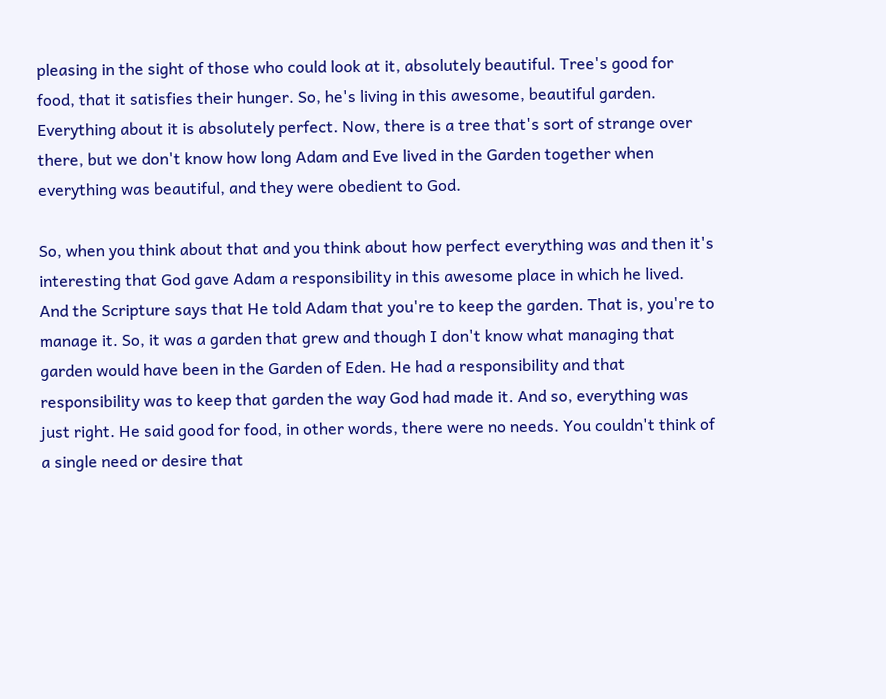pleasing in the sight of those who could look at it, absolutely beautiful. Tree's good for food, that it satisfies their hunger. So, he's living in this awesome, beautiful garden. Everything about it is absolutely perfect. Now, there is a tree that's sort of strange over there, but we don't know how long Adam and Eve lived in the Garden together when everything was beautiful, and they were obedient to God.

So, when you think about that and you think about how perfect everything was and then it's interesting that God gave Adam a responsibility in this awesome place in which he lived. And the Scripture says that He told Adam that you're to keep the garden. That is, you're to manage it. So, it was a garden that grew and though I don't know what managing that garden would have been in the Garden of Eden. He had a responsibility and that responsibility was to keep that garden the way God had made it. And so, everything was just right. He said good for food, in other words, there were no needs. You couldn't think of a single need or desire that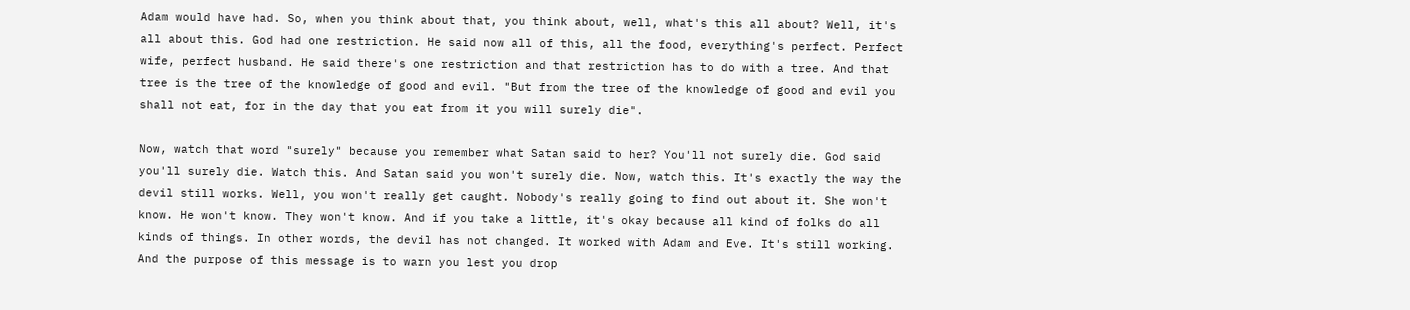Adam would have had. So, when you think about that, you think about, well, what's this all about? Well, it's all about this. God had one restriction. He said now all of this, all the food, everything's perfect. Perfect wife, perfect husband. He said there's one restriction and that restriction has to do with a tree. And that tree is the tree of the knowledge of good and evil. "But from the tree of the knowledge of good and evil you shall not eat, for in the day that you eat from it you will surely die".

Now, watch that word "surely" because you remember what Satan said to her? You'll not surely die. God said you'll surely die. Watch this. And Satan said you won't surely die. Now, watch this. It's exactly the way the devil still works. Well, you won't really get caught. Nobody's really going to find out about it. She won't know. He won't know. They won't know. And if you take a little, it's okay because all kind of folks do all kinds of things. In other words, the devil has not changed. It worked with Adam and Eve. It's still working. And the purpose of this message is to warn you lest you drop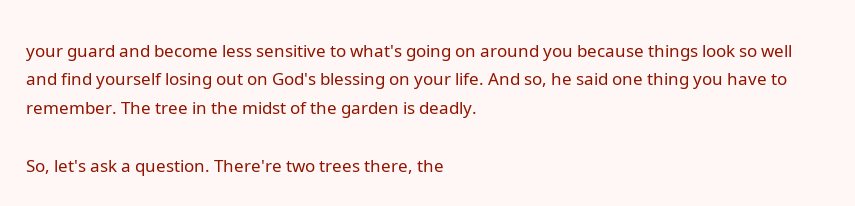your guard and become less sensitive to what's going on around you because things look so well and find yourself losing out on God's blessing on your life. And so, he said one thing you have to remember. The tree in the midst of the garden is deadly.

So, let's ask a question. There're two trees there, the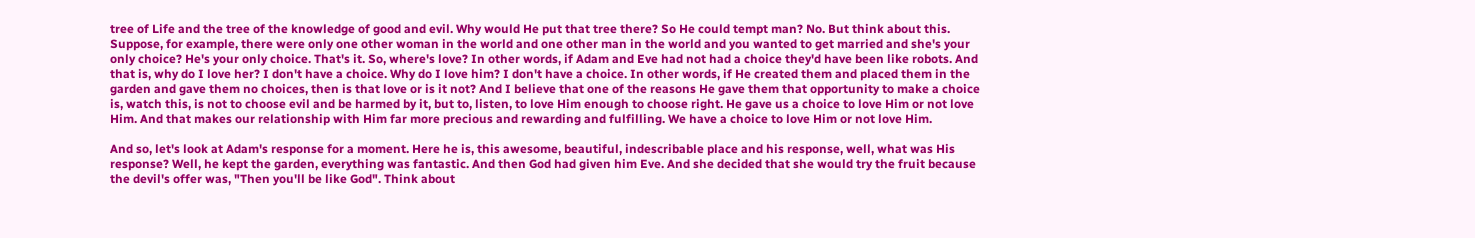tree of Life and the tree of the knowledge of good and evil. Why would He put that tree there? So He could tempt man? No. But think about this. Suppose, for example, there were only one other woman in the world and one other man in the world and you wanted to get married and she's your only choice? He's your only choice. That's it. So, where's love? In other words, if Adam and Eve had not had a choice they'd have been like robots. And that is, why do I love her? I don't have a choice. Why do I love him? I don't have a choice. In other words, if He created them and placed them in the garden and gave them no choices, then is that love or is it not? And I believe that one of the reasons He gave them that opportunity to make a choice is, watch this, is not to choose evil and be harmed by it, but to, listen, to love Him enough to choose right. He gave us a choice to love Him or not love Him. And that makes our relationship with Him far more precious and rewarding and fulfilling. We have a choice to love Him or not love Him.

And so, let's look at Adam's response for a moment. Here he is, this awesome, beautiful, indescribable place and his response, well, what was His response? Well, he kept the garden, everything was fantastic. And then God had given him Eve. And she decided that she would try the fruit because the devil's offer was, "Then you'll be like God". Think about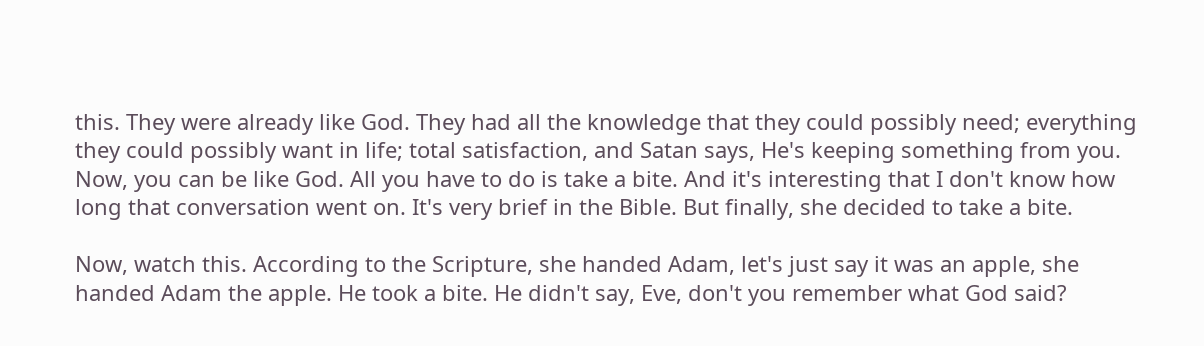this. They were already like God. They had all the knowledge that they could possibly need; everything they could possibly want in life; total satisfaction, and Satan says, He's keeping something from you. Now, you can be like God. All you have to do is take a bite. And it's interesting that I don't know how long that conversation went on. It's very brief in the Bible. But finally, she decided to take a bite.

Now, watch this. According to the Scripture, she handed Adam, let's just say it was an apple, she handed Adam the apple. He took a bite. He didn't say, Eve, don't you remember what God said?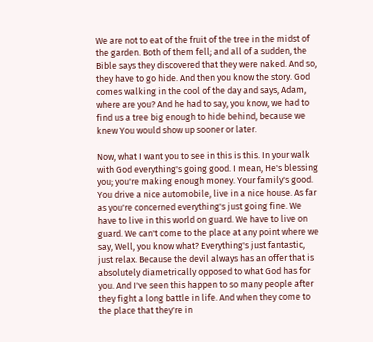We are not to eat of the fruit of the tree in the midst of the garden. Both of them fell; and all of a sudden, the Bible says they discovered that they were naked. And so, they have to go hide. And then you know the story. God comes walking in the cool of the day and says, Adam, where are you? And he had to say, you know, we had to find us a tree big enough to hide behind, because we knew You would show up sooner or later.

Now, what I want you to see in this is this. In your walk with God everything's going good. I mean, He's blessing you; you're making enough money. Your family's good. You drive a nice automobile, live in a nice house. As far as you're concerned everything's just going fine. We have to live in this world on guard. We have to live on guard. We can't come to the place at any point where we say, Well, you know what? Everything's just fantastic, just relax. Because the devil always has an offer that is absolutely diametrically opposed to what God has for you. And I've seen this happen to so many people after they fight a long battle in life. And when they come to the place that they're in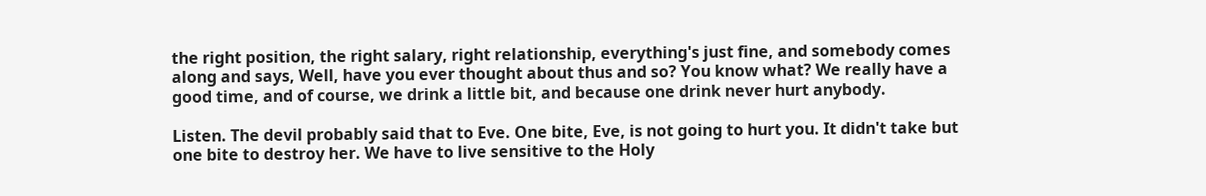the right position, the right salary, right relationship, everything's just fine, and somebody comes along and says, Well, have you ever thought about thus and so? You know what? We really have a good time, and of course, we drink a little bit, and because one drink never hurt anybody.

Listen. The devil probably said that to Eve. One bite, Eve, is not going to hurt you. It didn't take but one bite to destroy her. We have to live sensitive to the Holy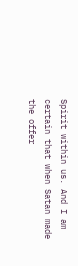Spirit within us. And I am certain that when Satan made the offer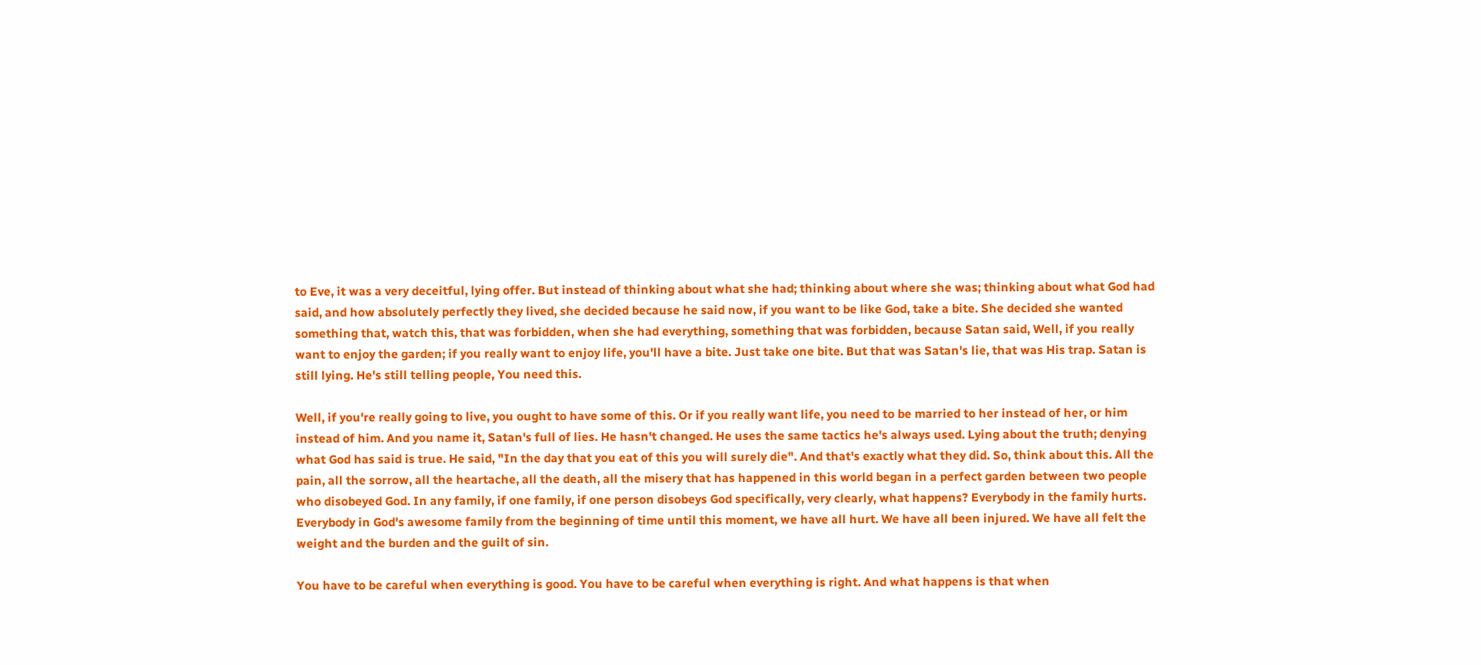to Eve, it was a very deceitful, lying offer. But instead of thinking about what she had; thinking about where she was; thinking about what God had said, and how absolutely perfectly they lived, she decided because he said now, if you want to be like God, take a bite. She decided she wanted something that, watch this, that was forbidden, when she had everything, something that was forbidden, because Satan said, Well, if you really want to enjoy the garden; if you really want to enjoy life, you'll have a bite. Just take one bite. But that was Satan's lie, that was His trap. Satan is still lying. He's still telling people, You need this.

Well, if you're really going to live, you ought to have some of this. Or if you really want life, you need to be married to her instead of her, or him instead of him. And you name it, Satan's full of lies. He hasn't changed. He uses the same tactics he's always used. Lying about the truth; denying what God has said is true. He said, "In the day that you eat of this you will surely die". And that's exactly what they did. So, think about this. All the pain, all the sorrow, all the heartache, all the death, all the misery that has happened in this world began in a perfect garden between two people who disobeyed God. In any family, if one family, if one person disobeys God specifically, very clearly, what happens? Everybody in the family hurts. Everybody in God's awesome family from the beginning of time until this moment, we have all hurt. We have all been injured. We have all felt the weight and the burden and the guilt of sin.

You have to be careful when everything is good. You have to be careful when everything is right. And what happens is that when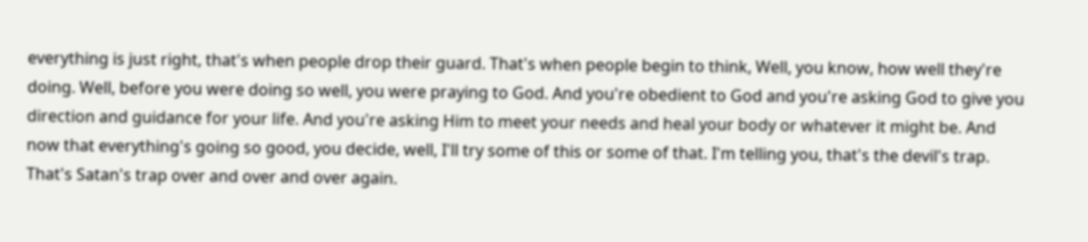everything is just right, that's when people drop their guard. That's when people begin to think, Well, you know, how well they're doing. Well, before you were doing so well, you were praying to God. And you're obedient to God and you're asking God to give you direction and guidance for your life. And you're asking Him to meet your needs and heal your body or whatever it might be. And now that everything's going so good, you decide, well, I'll try some of this or some of that. I'm telling you, that's the devil's trap. That's Satan's trap over and over and over again.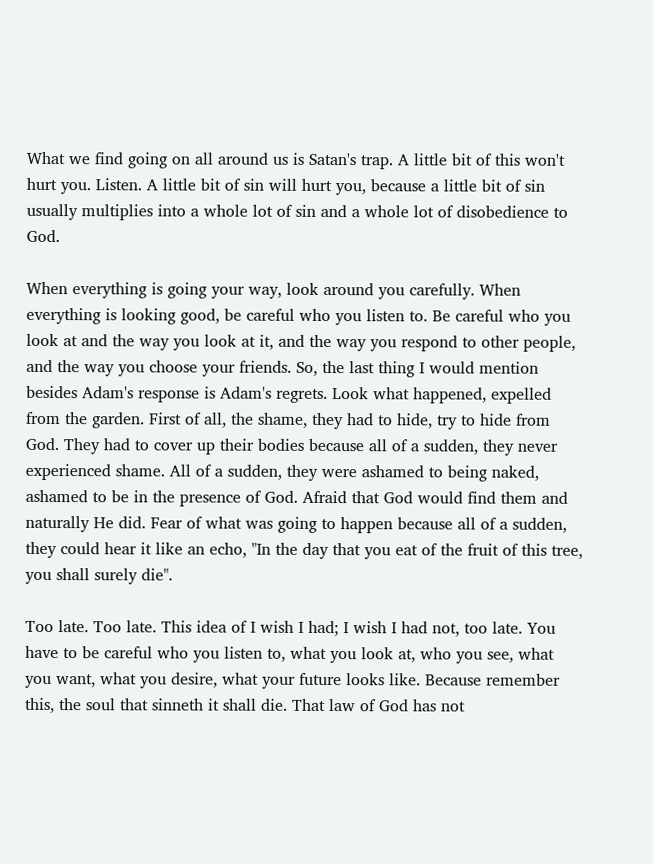What we find going on all around us is Satan's trap. A little bit of this won't hurt you. Listen. A little bit of sin will hurt you, because a little bit of sin usually multiplies into a whole lot of sin and a whole lot of disobedience to God.

When everything is going your way, look around you carefully. When everything is looking good, be careful who you listen to. Be careful who you look at and the way you look at it, and the way you respond to other people, and the way you choose your friends. So, the last thing I would mention besides Adam's response is Adam's regrets. Look what happened, expelled from the garden. First of all, the shame, they had to hide, try to hide from God. They had to cover up their bodies because all of a sudden, they never experienced shame. All of a sudden, they were ashamed to being naked, ashamed to be in the presence of God. Afraid that God would find them and naturally He did. Fear of what was going to happen because all of a sudden, they could hear it like an echo, "In the day that you eat of the fruit of this tree, you shall surely die".

Too late. Too late. This idea of I wish I had; I wish I had not, too late. You have to be careful who you listen to, what you look at, who you see, what you want, what you desire, what your future looks like. Because remember this, the soul that sinneth it shall die. That law of God has not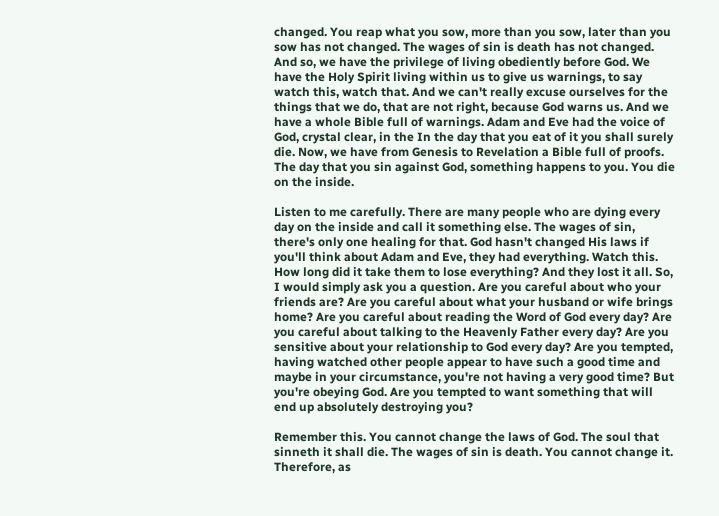changed. You reap what you sow, more than you sow, later than you sow has not changed. The wages of sin is death has not changed. And so, we have the privilege of living obediently before God. We have the Holy Spirit living within us to give us warnings, to say watch this, watch that. And we can't really excuse ourselves for the things that we do, that are not right, because God warns us. And we have a whole Bible full of warnings. Adam and Eve had the voice of God, crystal clear, in the In the day that you eat of it you shall surely die. Now, we have from Genesis to Revelation a Bible full of proofs. The day that you sin against God, something happens to you. You die on the inside.

Listen to me carefully. There are many people who are dying every day on the inside and call it something else. The wages of sin, there's only one healing for that. God hasn't changed His laws if you'll think about Adam and Eve, they had everything. Watch this. How long did it take them to lose everything? And they lost it all. So, I would simply ask you a question. Are you careful about who your friends are? Are you careful about what your husband or wife brings home? Are you careful about reading the Word of God every day? Are you careful about talking to the Heavenly Father every day? Are you sensitive about your relationship to God every day? Are you tempted, having watched other people appear to have such a good time and maybe in your circumstance, you're not having a very good time? But you're obeying God. Are you tempted to want something that will end up absolutely destroying you?

Remember this. You cannot change the laws of God. The soul that sinneth it shall die. The wages of sin is death. You cannot change it. Therefore, as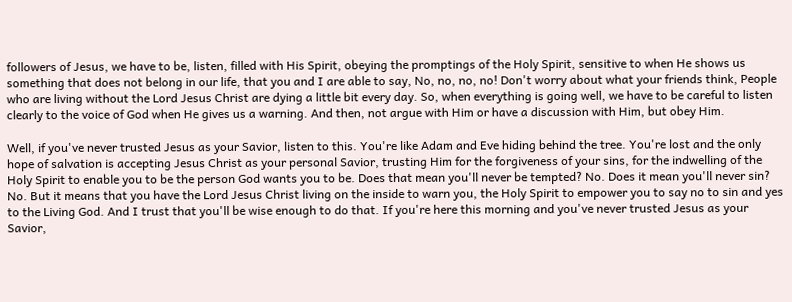followers of Jesus, we have to be, listen, filled with His Spirit, obeying the promptings of the Holy Spirit, sensitive to when He shows us something that does not belong in our life, that you and I are able to say, No, no, no, no! Don't worry about what your friends think, People who are living without the Lord Jesus Christ are dying a little bit every day. So, when everything is going well, we have to be careful to listen clearly to the voice of God when He gives us a warning. And then, not argue with Him or have a discussion with Him, but obey Him.

Well, if you've never trusted Jesus as your Savior, listen to this. You're like Adam and Eve hiding behind the tree. You're lost and the only hope of salvation is accepting Jesus Christ as your personal Savior, trusting Him for the forgiveness of your sins, for the indwelling of the Holy Spirit to enable you to be the person God wants you to be. Does that mean you'll never be tempted? No. Does it mean you'll never sin? No. But it means that you have the Lord Jesus Christ living on the inside to warn you, the Holy Spirit to empower you to say no to sin and yes to the Living God. And I trust that you'll be wise enough to do that. If you're here this morning and you've never trusted Jesus as your Savior,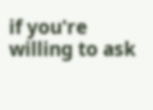if you're willing to ask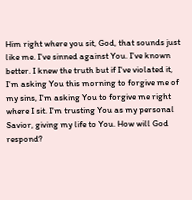Him right where you sit, God, that sounds just like me. I've sinned against You. I've known better. I knew the truth but if I've violated it, I'm asking You this morning to forgive me of my sins, I'm asking You to forgive me right where I sit. I'm trusting You as my personal Savior, giving my life to You. How will God respond?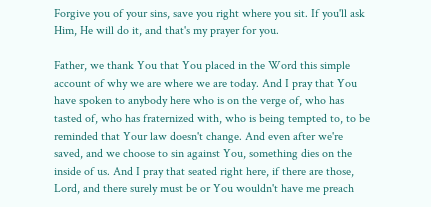Forgive you of your sins, save you right where you sit. If you'll ask Him, He will do it, and that's my prayer for you.

Father, we thank You that You placed in the Word this simple account of why we are where we are today. And I pray that You have spoken to anybody here who is on the verge of, who has tasted of, who has fraternized with, who is being tempted to, to be reminded that Your law doesn't change. And even after we're saved, and we choose to sin against You, something dies on the inside of us. And I pray that seated right here, if there are those, Lord, and there surely must be or You wouldn't have me preach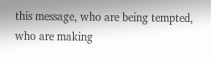this message, who are being tempted, who are making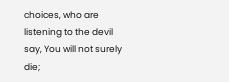choices, who are listening to the devil say, You will not surely die;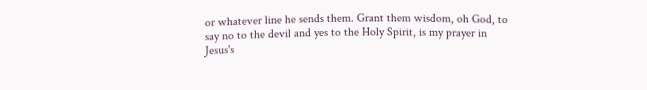or whatever line he sends them. Grant them wisdom, oh God, to say no to the devil and yes to the Holy Spirit, is my prayer in Jesus's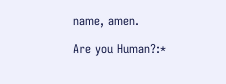name, amen.

Are you Human?:*